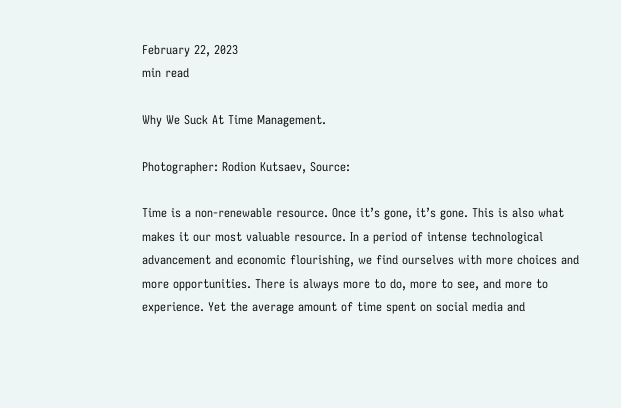February 22, 2023
min read

Why We Suck At Time Management.

Photographer: Rodion Kutsaev, Source:

Time is a non-renewable resource. Once it’s gone, it’s gone. This is also what makes it our most valuable resource. In a period of intense technological advancement and economic flourishing, we find ourselves with more choices and more opportunities. There is always more to do, more to see, and more to experience. Yet the average amount of time spent on social media and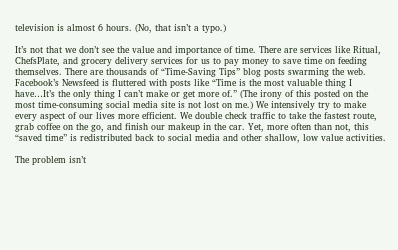television is almost 6 hours. (No, that isn’t a typo.)

It’s not that we don’t see the value and importance of time. There are services like Ritual, ChefsPlate, and grocery delivery services for us to pay money to save time on feeding themselves. There are thousands of “Time-Saving Tips” blog posts swarming the web. Facebook’s Newsfeed is fluttered with posts like “Time is the most valuable thing I have…It’s the only thing I can’t make or get more of.” (The irony of this posted on the most time-consuming social media site is not lost on me.) We intensively try to make every aspect of our lives more efficient. We double check traffic to take the fastest route, grab coffee on the go, and finish our makeup in the car. Yet, more often than not, this “saved time” is redistributed back to social media and other shallow, low value activities.

The problem isn’t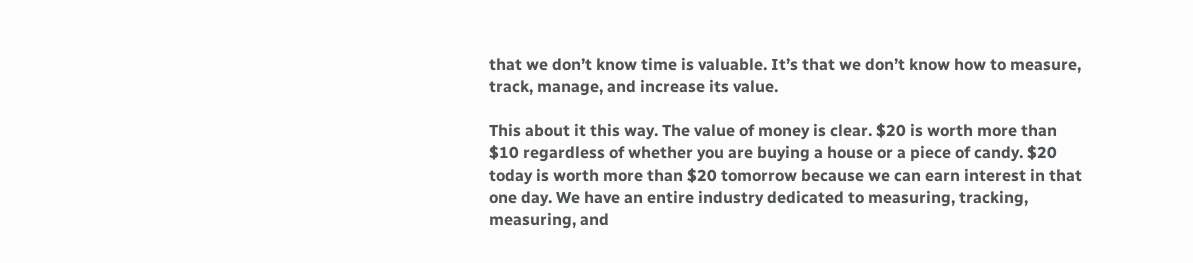that we don’t know time is valuable. It’s that we don’t know how to measure, track, manage, and increase its value.

This about it this way. The value of money is clear. $20 is worth more than $10 regardless of whether you are buying a house or a piece of candy. $20 today is worth more than $20 tomorrow because we can earn interest in that one day. We have an entire industry dedicated to measuring, tracking, measuring, and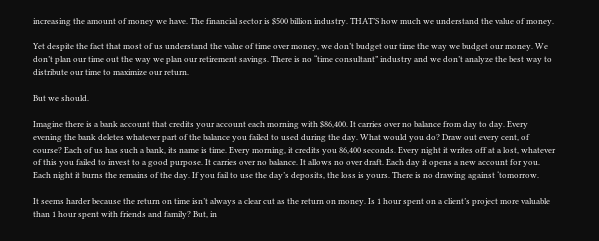increasing the amount of money we have. The financial sector is $500 billion industry. THAT’S how much we understand the value of money.

Yet despite the fact that most of us understand the value of time over money, we don’t budget our time the way we budget our money. We don’t plan our time out the way we plan our retirement savings. There is no “time consultant” industry and we don’t analyze the best way to distribute our time to maximize our return.

But we should.

Imagine there is a bank account that credits your account each morning with $86,400. It carries over no balance from day to day. Every evening the bank deletes whatever part of the balance you failed to used during the day. What would you do? Draw out every cent, of course? Each of us has such a bank, its name is time. Every morning, it credits you 86,400 seconds. Every night it writes off at a lost, whatever of this you failed to invest to a good purpose. It carries over no balance. It allows no over draft. Each day it opens a new account for you. Each night it burns the remains of the day. If you fail to use the day’s deposits, the loss is yours. There is no drawing against ‘tomorrow.

It seems harder because the return on time isn’t always a clear cut as the return on money. Is 1 hour spent on a client’s project more valuable than 1 hour spent with friends and family? But, in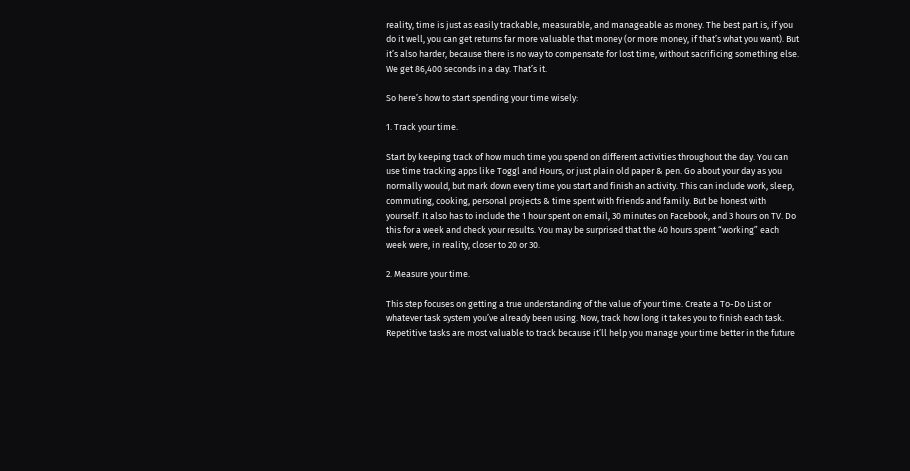reality, time is just as easily trackable, measurable, and manageable as money. The best part is, if you do it well, you can get returns far more valuable that money (or more money, if that’s what you want). But it’s also harder, because there is no way to compensate for lost time, without sacrificing something else. We get 86,400 seconds in a day. That’s it.

So here’s how to start spending your time wisely:

1. Track your time.

Start by keeping track of how much time you spend on different activities throughout the day. You can use time tracking apps like Toggl and Hours, or just plain old paper & pen. Go about your day as you normally would, but mark down every time you start and finish an activity. This can include work, sleep, commuting, cooking, personal projects & time spent with friends and family. But be honest with yourself. It also has to include the 1 hour spent on email, 30 minutes on Facebook, and 3 hours on TV. Do this for a week and check your results. You may be surprised that the 40 hours spent “working” each week were, in reality, closer to 20 or 30.

2. Measure your time.

This step focuses on getting a true understanding of the value of your time. Create a To-Do List or whatever task system you’ve already been using. Now, track how long it takes you to finish each task. Repetitive tasks are most valuable to track because it’ll help you manage your time better in the future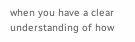when you have a clear understanding of how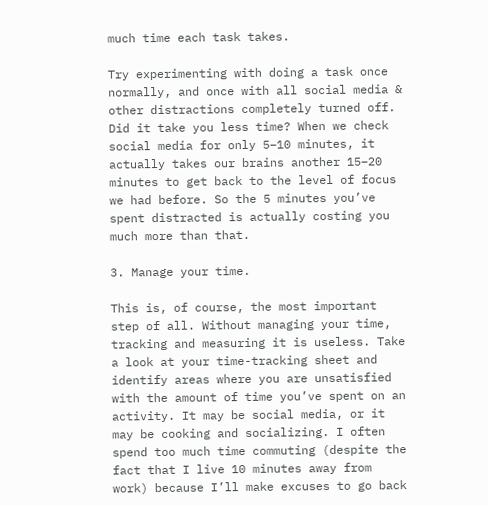much time each task takes.

Try experimenting with doing a task once normally, and once with all social media & other distractions completely turned off. Did it take you less time? When we check social media for only 5–10 minutes, it actually takes our brains another 15–20 minutes to get back to the level of focus we had before. So the 5 minutes you’ve spent distracted is actually costing you much more than that.

3. Manage your time.

This is, of course, the most important step of all. Without managing your time, tracking and measuring it is useless. Take a look at your time-tracking sheet and identify areas where you are unsatisfied with the amount of time you’ve spent on an activity. It may be social media, or it may be cooking and socializing. I often spend too much time commuting (despite the fact that I live 10 minutes away from work) because I’ll make excuses to go back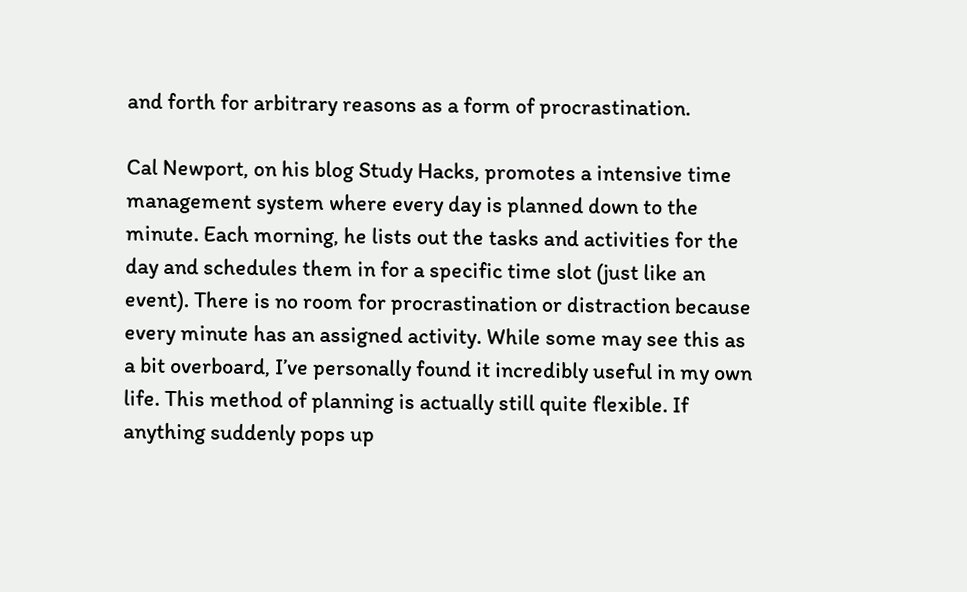and forth for arbitrary reasons as a form of procrastination.

Cal Newport, on his blog Study Hacks, promotes a intensive time management system where every day is planned down to the minute. Each morning, he lists out the tasks and activities for the day and schedules them in for a specific time slot (just like an event). There is no room for procrastination or distraction because every minute has an assigned activity. While some may see this as a bit overboard, I’ve personally found it incredibly useful in my own life. This method of planning is actually still quite flexible. If anything suddenly pops up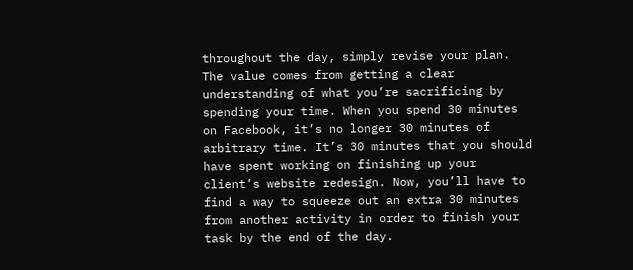throughout the day, simply revise your plan. The value comes from getting a clear understanding of what you’re sacrificing by spending your time. When you spend 30 minutes on Facebook, it’s no longer 30 minutes of arbitrary time. It’s 30 minutes that you should have spent working on finishing up your client’s website redesign. Now, you’ll have to find a way to squeeze out an extra 30 minutes from another activity in order to finish your task by the end of the day.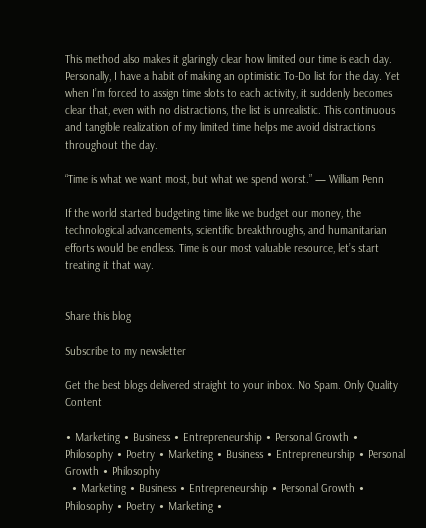This method also makes it glaringly clear how limited our time is each day. Personally, I have a habit of making an optimistic To-Do list for the day. Yet when I’m forced to assign time slots to each activity, it suddenly becomes clear that, even with no distractions, the list is unrealistic. This continuous and tangible realization of my limited time helps me avoid distractions throughout the day.

“Time is what we want most, but what we spend worst.” — William Penn

If the world started budgeting time like we budget our money, the technological advancements, scientific breakthroughs, and humanitarian efforts would be endless. Time is our most valuable resource, let’s start treating it that way.


Share this blog

Subscribe to my newsletter

Get the best blogs delivered straight to your inbox. No Spam. Only Quality Content

∙ Marketing ∙ Business ∙ Entrepreneurship ∙ Personal Growth ∙ Philosophy ∙ Poetry ∙ Marketing ∙ Business ∙ Entrepreneurship ∙ Personal Growth ∙ Philosophy
  ∙ Marketing ∙ Business ∙ Entrepreneurship ∙ Personal Growth ∙ Philosophy ∙ Poetry ∙ Marketing ∙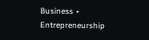Business ∙ Entrepreneurship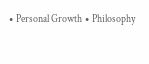∙ Personal Growth ∙ Philosophy